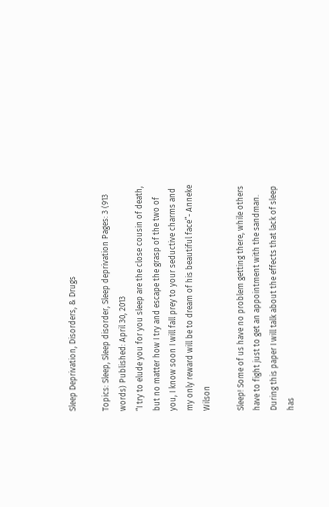Sleep Deprivation, Disorders, & Drugs

Topics: Sleep, Sleep disorder, Sleep deprivation Pages: 3 (913 words) Published: April 30, 2013
“I try to elude you for you sleep are the close cousin of death, but no matter how I try and escape the grasp of the two of you, I know soon I will fall prey to your seductive charms and my only reward will be to dream of his beautiful face”- Anneke Wilson

Sleep! Some of us have no problem getting there, while others have to fight just to get an appointment with the sandman. During this paper I will talk about the effects that lack of sleep has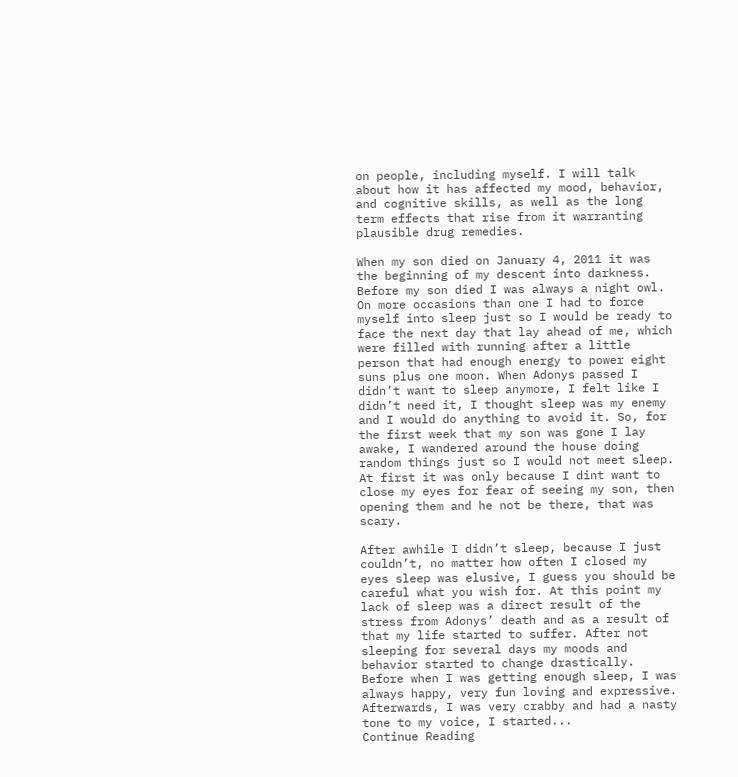on people, including myself. I will talk about how it has affected my mood, behavior, and cognitive skills, as well as the long term effects that rise from it warranting plausible drug remedies.

When my son died on January 4, 2011 it was the beginning of my descent into darkness. Before my son died I was always a night owl. On more occasions than one I had to force myself into sleep just so I would be ready to face the next day that lay ahead of me, which were filled with running after a little person that had enough energy to power eight suns plus one moon. When Adonys passed I didn’t want to sleep anymore, I felt like I didn’t need it, I thought sleep was my enemy and I would do anything to avoid it. So, for the first week that my son was gone I lay awake, I wandered around the house doing random things just so I would not meet sleep. At first it was only because I dint want to close my eyes for fear of seeing my son, then opening them and he not be there, that was scary.

After awhile I didn’t sleep, because I just couldn’t, no matter how often I closed my eyes sleep was elusive, I guess you should be careful what you wish for. At this point my lack of sleep was a direct result of the stress from Adonys’ death and as a result of that my life started to suffer. After not sleeping for several days my moods and behavior started to change drastically. Before when I was getting enough sleep, I was always happy, very fun loving and expressive. Afterwards, I was very crabby and had a nasty tone to my voice, I started...
Continue Reading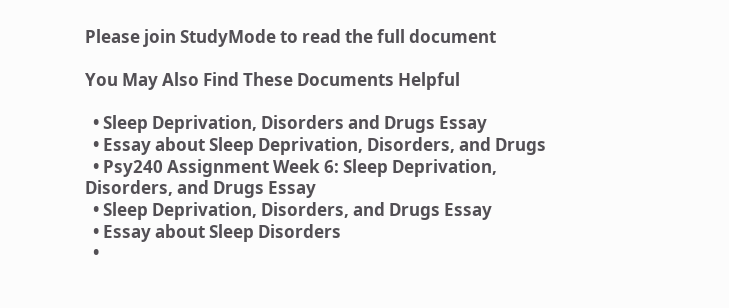Please join StudyMode to read the full document

You May Also Find These Documents Helpful

  • Sleep Deprivation, Disorders and Drugs Essay
  • Essay about Sleep Deprivation, Disorders, and Drugs
  • Psy240 Assignment Week 6: Sleep Deprivation, Disorders, and Drugs Essay
  • Sleep Deprivation, Disorders, and Drugs Essay
  • Essay about Sleep Disorders
  •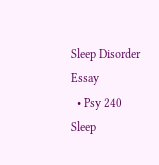Sleep Disorder Essay
  • Psy 240 Sleep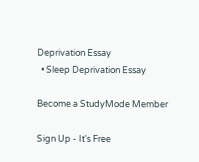Deprivation Essay
  • Sleep Deprivation Essay

Become a StudyMode Member

Sign Up - It's Free